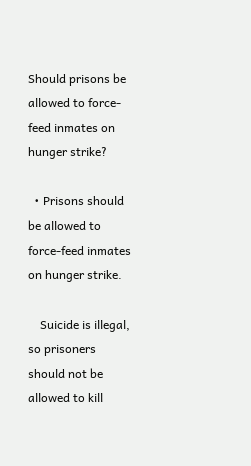Should prisons be allowed to force-feed inmates on hunger strike?

  • Prisons should be allowed to force-feed inmates on hunger strike.

    Suicide is illegal, so prisoners should not be allowed to kill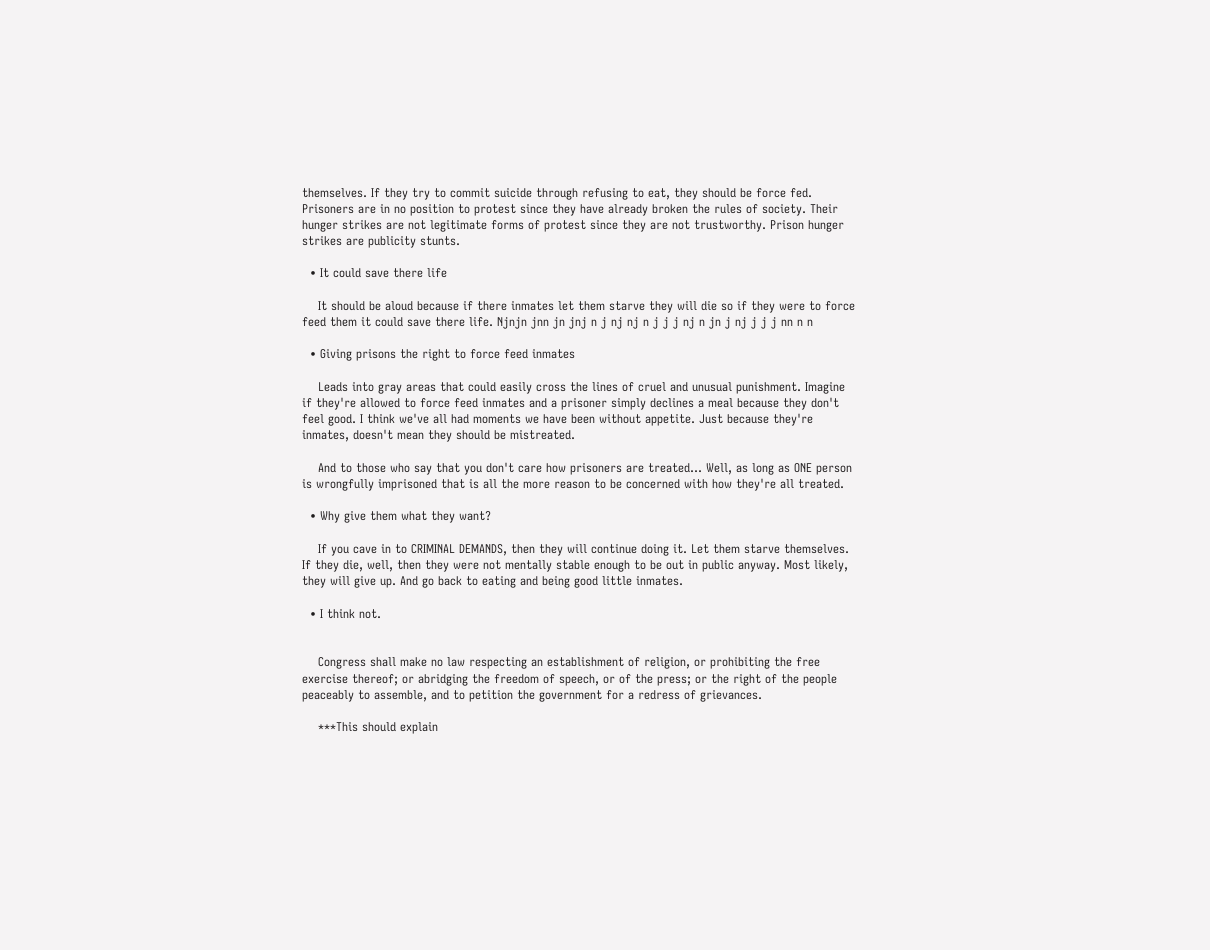themselves. If they try to commit suicide through refusing to eat, they should be force fed. Prisoners are in no position to protest since they have already broken the rules of society. Their hunger strikes are not legitimate forms of protest since they are not trustworthy. Prison hunger strikes are publicity stunts.

  • It could save there life

    It should be aloud because if there inmates let them starve they will die so if they were to force feed them it could save there life. Njnjn jnn jn jnj n j nj nj n j j j nj n jn j nj j j j nn n n

  • Giving prisons the right to force feed inmates

    Leads into gray areas that could easily cross the lines of cruel and unusual punishment. Imagine if they're allowed to force feed inmates and a prisoner simply declines a meal because they don't feel good. I think we've all had moments we have been without appetite. Just because they're inmates, doesn't mean they should be mistreated.

    And to those who say that you don't care how prisoners are treated... Well, as long as ONE person is wrongfully imprisoned that is all the more reason to be concerned with how they're all treated.

  • Why give them what they want?

    If you cave in to CRIMINAL DEMANDS, then they will continue doing it. Let them starve themselves. If they die, well, then they were not mentally stable enough to be out in public anyway. Most likely, they will give up. And go back to eating and being good little inmates.

  • I think not.


    Congress shall make no law respecting an establishment of religion, or prohibiting the free exercise thereof; or abridging the freedom of speech, or of the press; or the right of the people peaceably to assemble, and to petition the government for a redress of grievances.

    ***This should explain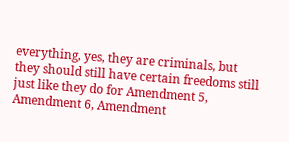everything, yes, they are criminals, but they should still have certain freedoms still just like they do for Amendment 5, Amendment 6, Amendment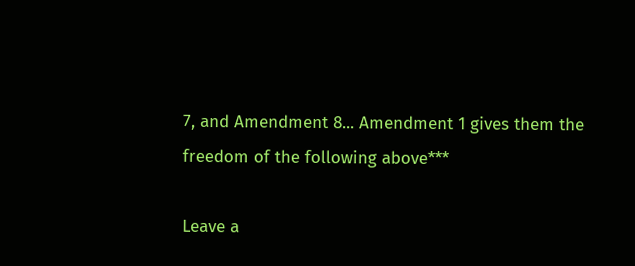7, and Amendment 8... Amendment 1 gives them the freedom of the following above***

Leave a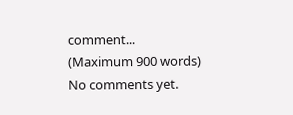comment...
(Maximum 900 words)
No comments yet.